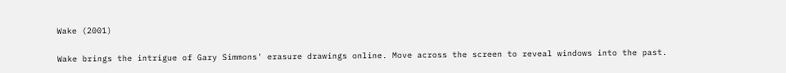Wake (2001)

Wake brings the intrigue of Gary Simmons' erasure drawings online. Move across the screen to reveal windows into the past.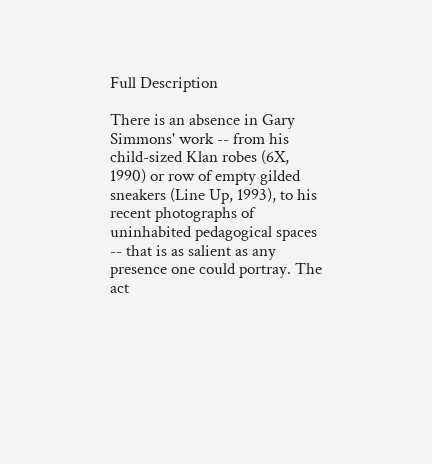Full Description

There is an absence in Gary Simmons' work -- from his child-sized Klan robes (6X, 1990) or row of empty gilded sneakers (Line Up, 1993), to his recent photographs of uninhabited pedagogical spaces -- that is as salient as any presence one could portray. The act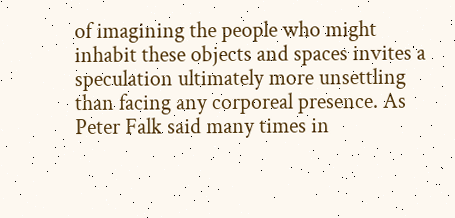of imagining the people who might inhabit these objects and spaces invites a speculation ultimately more unsettling than facing any corporeal presence. As Peter Falk said many times in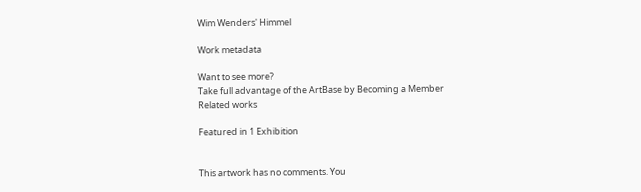Wim Wenders' Himmel

Work metadata

Want to see more?
Take full advantage of the ArtBase by Becoming a Member
Related works

Featured in 1 Exhibition


This artwork has no comments. You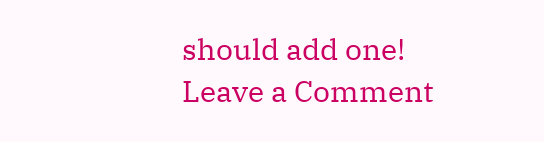should add one!
Leave a Comment